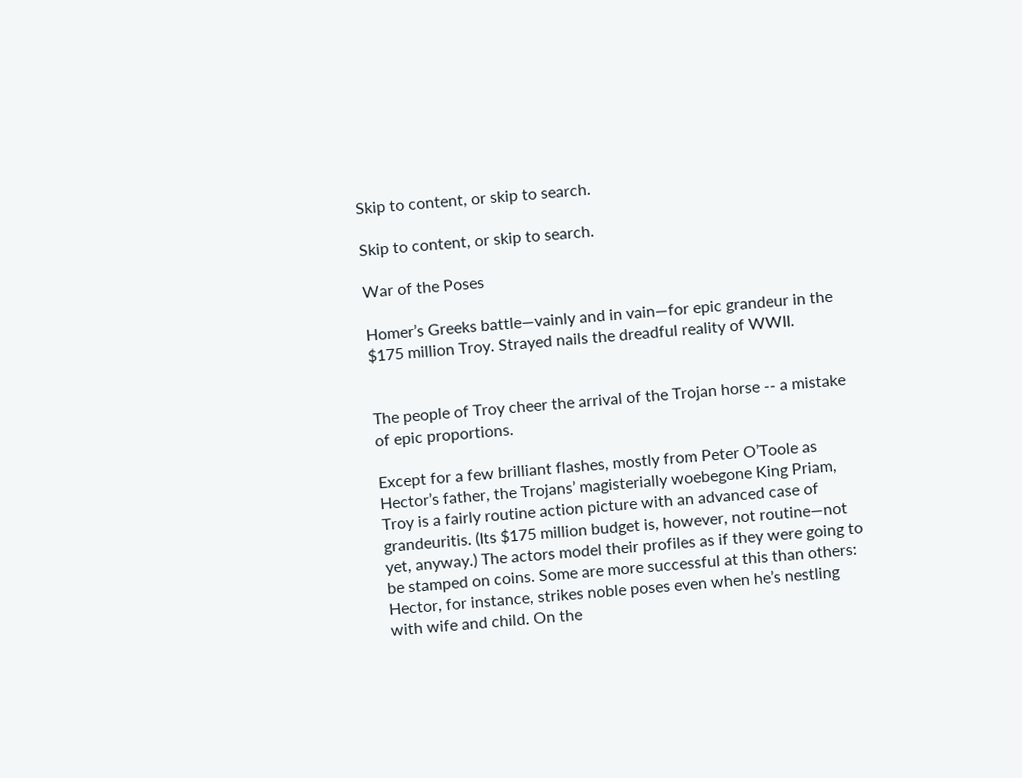Skip to content, or skip to search.

Skip to content, or skip to search.

War of the Poses

Homer’s Greeks battle—vainly and in vain—for epic grandeur in the $175 million Troy. Strayed nails the dreadful reality of WWII.


The people of Troy cheer the arrival of the Trojan horse -- a mistake of epic proportions.

Except for a few brilliant flashes, mostly from Peter O’Toole as Hector’s father, the Trojans’ magisterially woebegone King Priam, Troy is a fairly routine action picture with an advanced case of grandeuritis. (Its $175 million budget is, however, not routine—not yet, anyway.) The actors model their profiles as if they were going to be stamped on coins. Some are more successful at this than others: Hector, for instance, strikes noble poses even when he’s nestling with wife and child. On the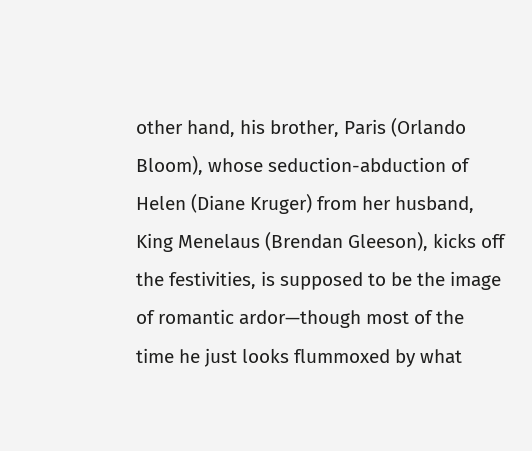other hand, his brother, Paris (Orlando Bloom), whose seduction-abduction of Helen (Diane Kruger) from her husband, King Menelaus (Brendan Gleeson), kicks off the festivities, is supposed to be the image of romantic ardor—though most of the time he just looks flummoxed by what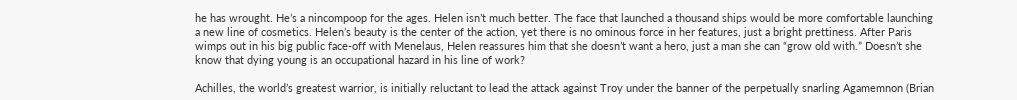he has wrought. He’s a nincompoop for the ages. Helen isn’t much better. The face that launched a thousand ships would be more comfortable launching a new line of cosmetics. Helen’s beauty is the center of the action, yet there is no ominous force in her features, just a bright prettiness. After Paris wimps out in his big public face-off with Menelaus, Helen reassures him that she doesn’t want a hero, just a man she can “grow old with.” Doesn’t she know that dying young is an occupational hazard in his line of work?

Achilles, the world’s greatest warrior, is initially reluctant to lead the attack against Troy under the banner of the perpetually snarling Agamemnon (Brian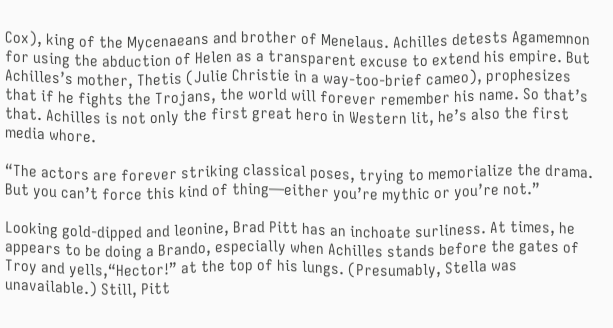Cox), king of the Mycenaeans and brother of Menelaus. Achilles detests Agamemnon for using the abduction of Helen as a transparent excuse to extend his empire. But Achilles’s mother, Thetis (Julie Christie in a way-too-brief cameo), prophesizes that if he fights the Trojans, the world will forever remember his name. So that’s that. Achilles is not only the first great hero in Western lit, he’s also the first media whore.

“The actors are forever striking classical poses, trying to memorialize the drama. But you can’t force this kind of thing—either you’re mythic or you’re not.”

Looking gold-dipped and leonine, Brad Pitt has an inchoate surliness. At times, he appears to be doing a Brando, especially when Achilles stands before the gates of Troy and yells,“Hector!” at the top of his lungs. (Presumably, Stella was unavailable.) Still, Pitt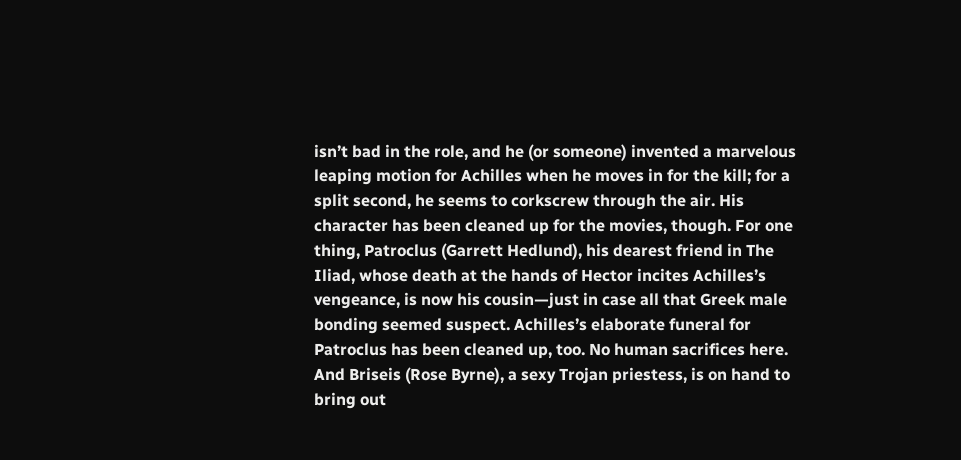isn’t bad in the role, and he (or someone) invented a marvelous leaping motion for Achilles when he moves in for the kill; for a split second, he seems to corkscrew through the air. His character has been cleaned up for the movies, though. For one thing, Patroclus (Garrett Hedlund), his dearest friend in The Iliad, whose death at the hands of Hector incites Achilles’s vengeance, is now his cousin—just in case all that Greek male bonding seemed suspect. Achilles’s elaborate funeral for Patroclus has been cleaned up, too. No human sacrifices here. And Briseis (Rose Byrne), a sexy Trojan priestess, is on hand to bring out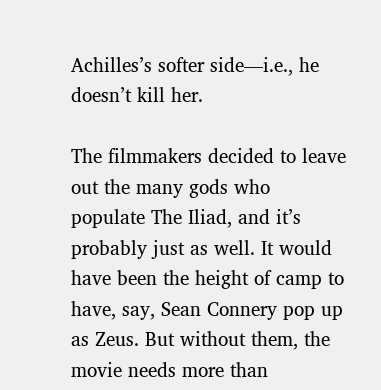Achilles’s softer side—i.e., he doesn’t kill her.

The filmmakers decided to leave out the many gods who populate The Iliad, and it’s probably just as well. It would have been the height of camp to have, say, Sean Connery pop up as Zeus. But without them, the movie needs more than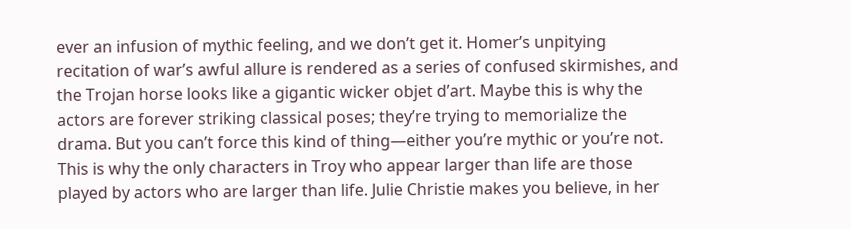ever an infusion of mythic feeling, and we don’t get it. Homer’s unpitying recitation of war’s awful allure is rendered as a series of confused skirmishes, and the Trojan horse looks like a gigantic wicker objet d’art. Maybe this is why the actors are forever striking classical poses; they’re trying to memorialize the drama. But you can’t force this kind of thing—either you’re mythic or you’re not. This is why the only characters in Troy who appear larger than life are those played by actors who are larger than life. Julie Christie makes you believe, in her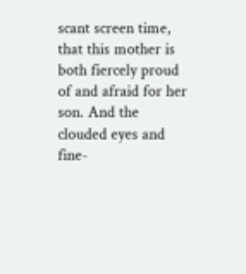scant screen time, that this mother is both fiercely proud of and afraid for her son. And the clouded eyes and fine-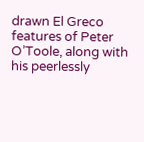drawn El Greco features of Peter O’Toole, along with his peerlessly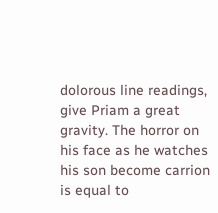dolorous line readings, give Priam a great gravity. The horror on his face as he watches his son become carrion is equal to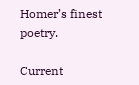Homer’s finest poetry.

Current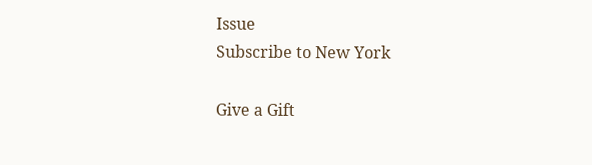Issue
Subscribe to New York

Give a Gift